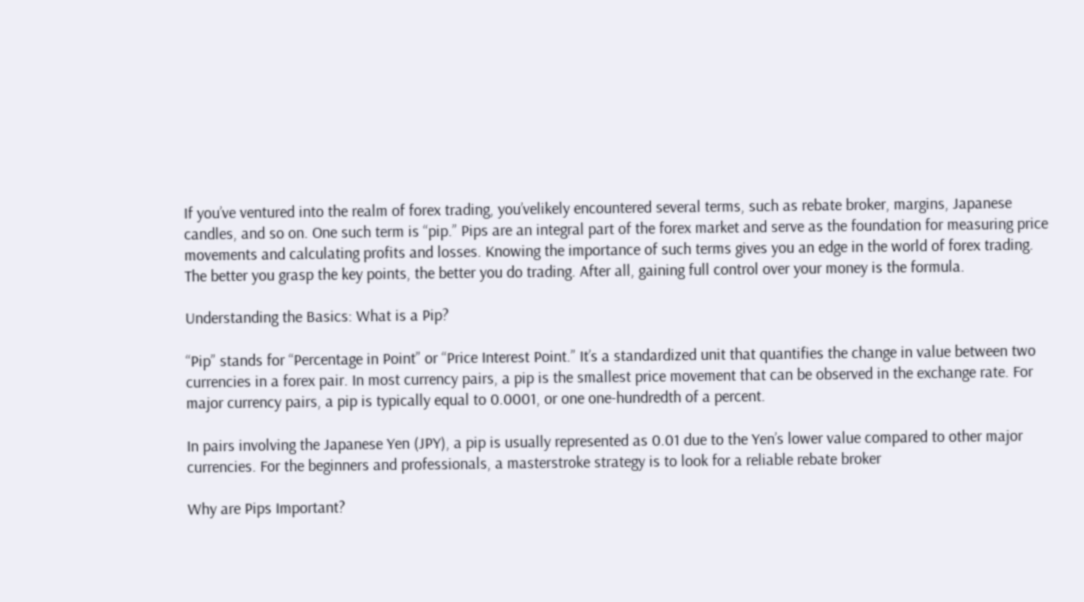If you’ve ventured into the realm of forex trading, you’velikely encountered several terms, such as rebate broker, margins, Japanese candles, and so on. One such term is “pip.” Pips are an integral part of the forex market and serve as the foundation for measuring price movements and calculating profits and losses. Knowing the importance of such terms gives you an edge in the world of forex trading. The better you grasp the key points, the better you do trading. After all, gaining full control over your money is the formula.

Understanding the Basics: What is a Pip?

“Pip” stands for “Percentage in Point” or “Price Interest Point.” It’s a standardized unit that quantifies the change in value between two currencies in a forex pair. In most currency pairs, a pip is the smallest price movement that can be observed in the exchange rate. For major currency pairs, a pip is typically equal to 0.0001, or one one-hundredth of a percent.

In pairs involving the Japanese Yen (JPY), a pip is usually represented as 0.01 due to the Yen’s lower value compared to other major currencies. For the beginners and professionals, a masterstroke strategy is to look for a reliable rebate broker

Why are Pips Important?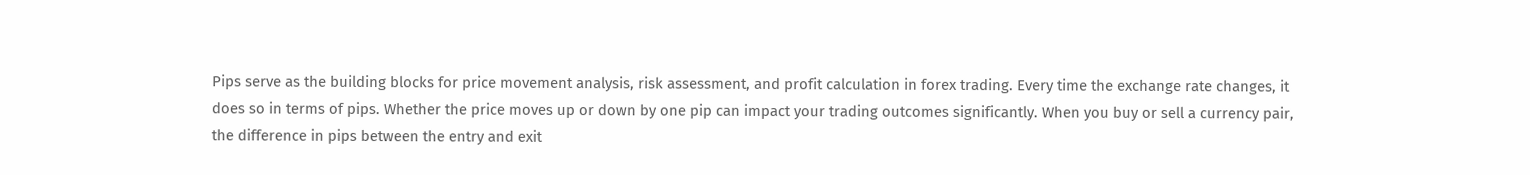Pips serve as the building blocks for price movement analysis, risk assessment, and profit calculation in forex trading. Every time the exchange rate changes, it does so in terms of pips. Whether the price moves up or down by one pip can impact your trading outcomes significantly. When you buy or sell a currency pair, the difference in pips between the entry and exit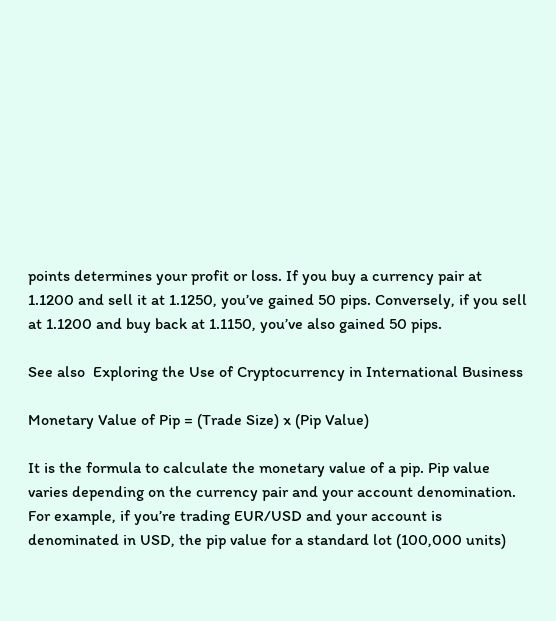points determines your profit or loss. If you buy a currency pair at 1.1200 and sell it at 1.1250, you’ve gained 50 pips. Conversely, if you sell at 1.1200 and buy back at 1.1150, you’ve also gained 50 pips.

See also  Exploring the Use of Cryptocurrency in International Business

Monetary Value of Pip = (Trade Size) x (Pip Value)

It is the formula to calculate the monetary value of a pip. Pip value varies depending on the currency pair and your account denomination. For example, if you’re trading EUR/USD and your account is denominated in USD, the pip value for a standard lot (100,000 units)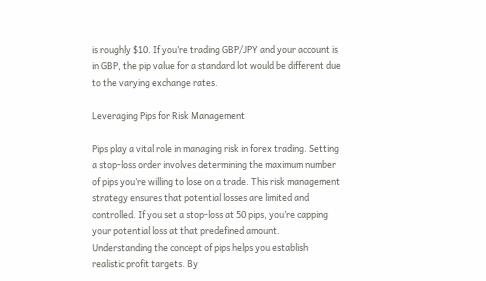is roughly $10. If you’re trading GBP/JPY and your account is in GBP, the pip value for a standard lot would be different due to the varying exchange rates.

Leveraging Pips for Risk Management

Pips play a vital role in managing risk in forex trading. Setting a stop-loss order involves determining the maximum number of pips you’re willing to lose on a trade. This risk management strategy ensures that potential losses are limited and controlled. If you set a stop-loss at 50 pips, you’re capping your potential loss at that predefined amount. Understanding the concept of pips helps you establish realistic profit targets. By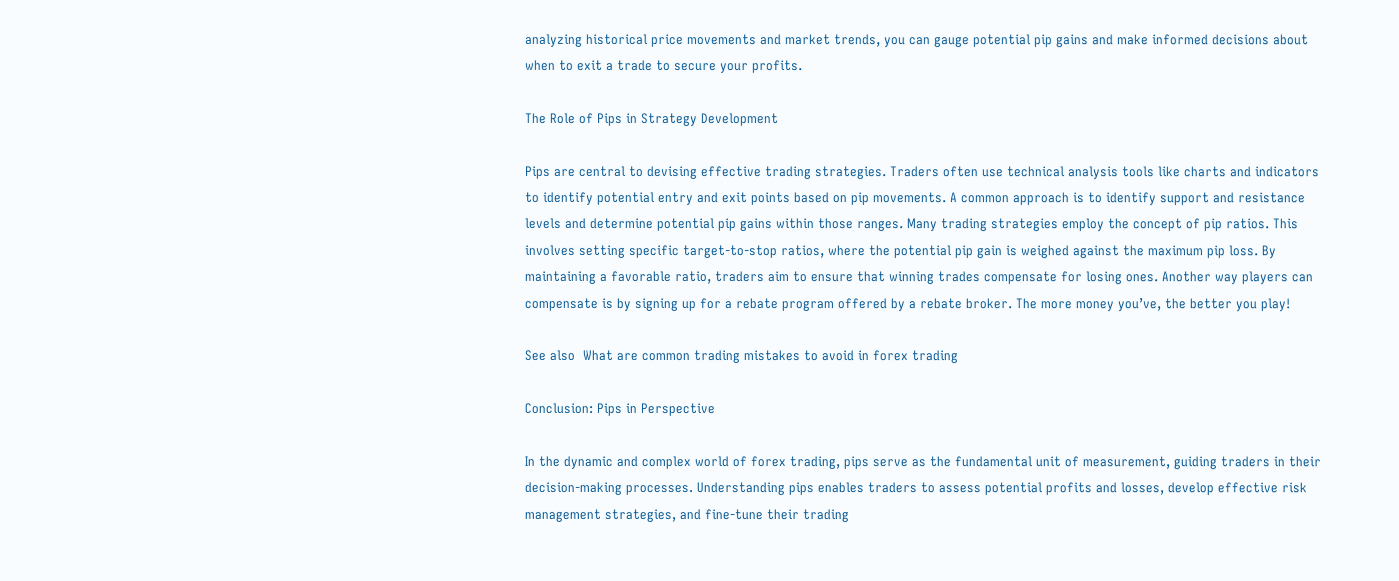analyzing historical price movements and market trends, you can gauge potential pip gains and make informed decisions about when to exit a trade to secure your profits.

The Role of Pips in Strategy Development

Pips are central to devising effective trading strategies. Traders often use technical analysis tools like charts and indicators to identify potential entry and exit points based on pip movements. A common approach is to identify support and resistance levels and determine potential pip gains within those ranges. Many trading strategies employ the concept of pip ratios. This involves setting specific target-to-stop ratios, where the potential pip gain is weighed against the maximum pip loss. By maintaining a favorable ratio, traders aim to ensure that winning trades compensate for losing ones. Another way players can compensate is by signing up for a rebate program offered by a rebate broker. The more money you’ve, the better you play!

See also  What are common trading mistakes to avoid in forex trading

Conclusion: Pips in Perspective

In the dynamic and complex world of forex trading, pips serve as the fundamental unit of measurement, guiding traders in their decision-making processes. Understanding pips enables traders to assess potential profits and losses, develop effective risk management strategies, and fine-tune their trading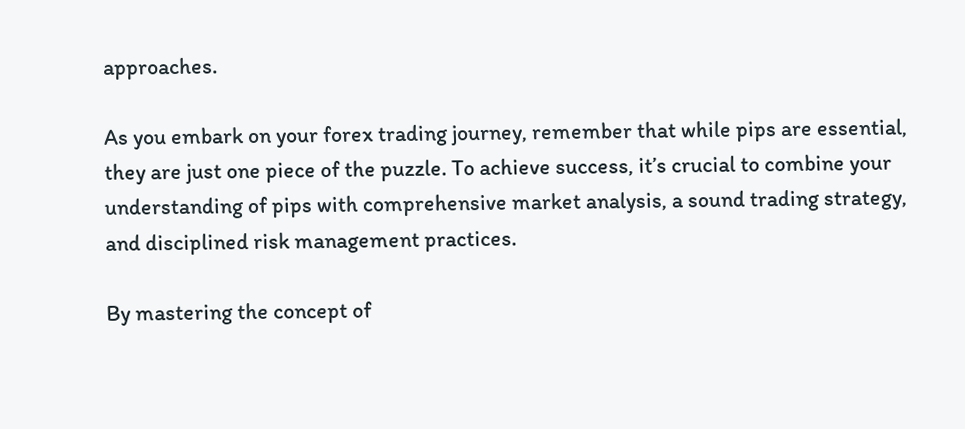approaches.

As you embark on your forex trading journey, remember that while pips are essential, they are just one piece of the puzzle. To achieve success, it’s crucial to combine your understanding of pips with comprehensive market analysis, a sound trading strategy, and disciplined risk management practices.

By mastering the concept of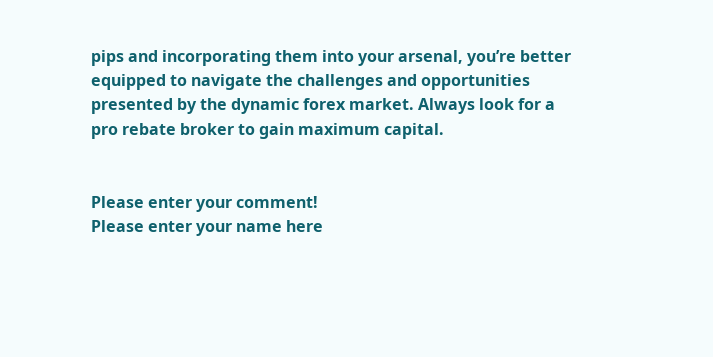pips and incorporating them into your arsenal, you’re better equipped to navigate the challenges and opportunities presented by the dynamic forex market. Always look for a pro rebate broker to gain maximum capital.


Please enter your comment!
Please enter your name here